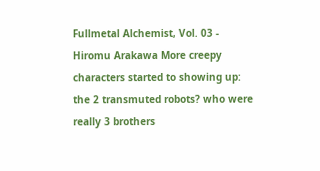Fullmetal Alchemist, Vol. 03 - Hiromu Arakawa More creepy characters started to showing up: the 2 transmuted robots? who were really 3 brothers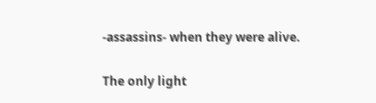-assassins- when they were alive.

The only light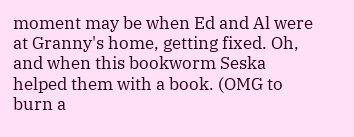moment may be when Ed and Al were at Granny's home, getting fixed. Oh, and when this bookworm Seska helped them with a book. (OMG to burn a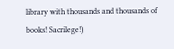library with thousands and thousands of books! Sacrilege!)